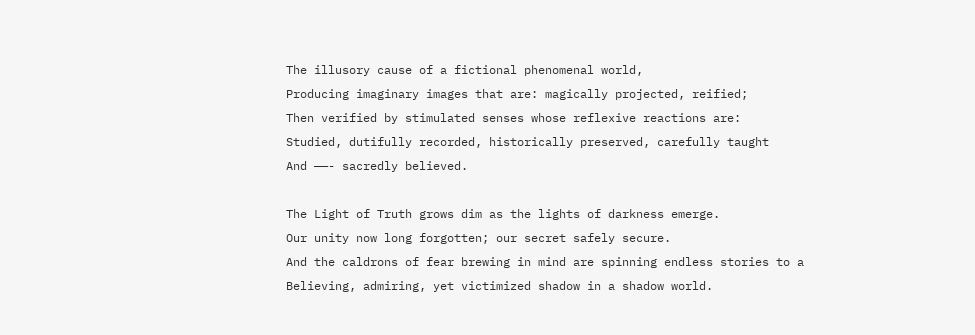The illusory cause of a fictional phenomenal world,
Producing imaginary images that are: magically projected, reified;
Then verified by stimulated senses whose reflexive reactions are:
Studied, dutifully recorded, historically preserved, carefully taught
And ——- sacredly believed.

The Light of Truth grows dim as the lights of darkness emerge.
Our unity now long forgotten; our secret safely secure.
And the caldrons of fear brewing in mind are spinning endless stories to a
Believing, admiring, yet victimized shadow in a shadow world.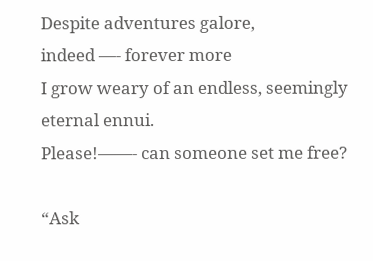Despite adventures galore,
indeed —- forever more
I grow weary of an endless, seemingly eternal ennui.
Please!——- can someone set me free?

“Ask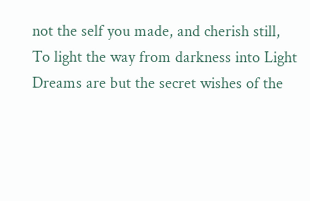not the self you made, and cherish still,
To light the way from darkness into Light
Dreams are but the secret wishes of the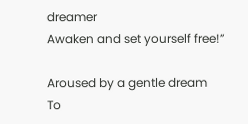dreamer
Awaken and set yourself free!”

Aroused by a gentle dream
To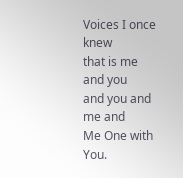Voices I once knew
that is me and you
and you and me and
Me One with You.